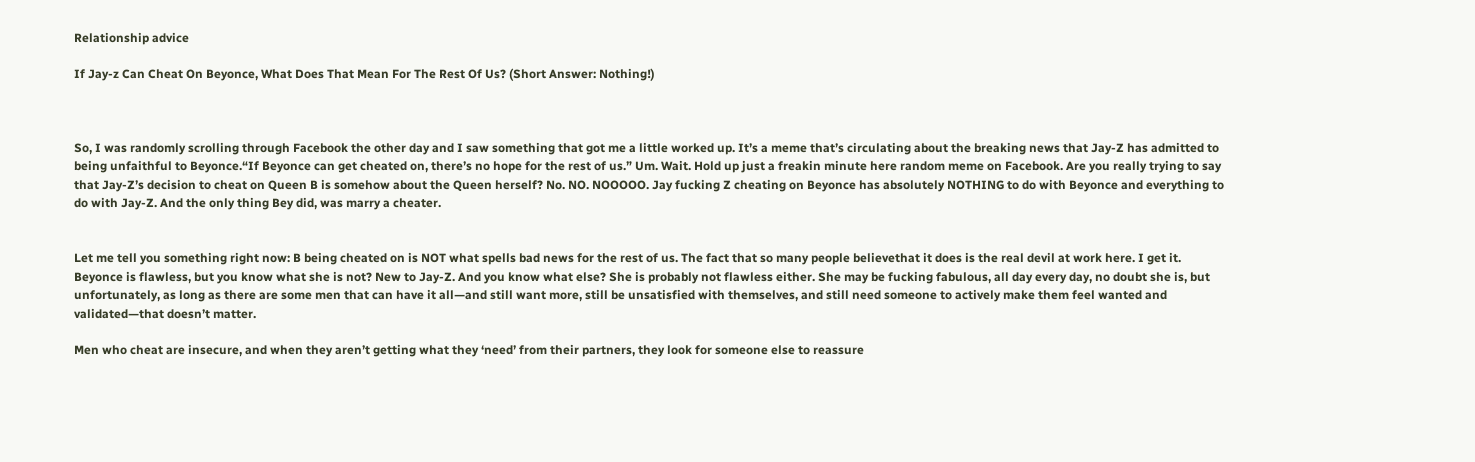Relationship advice

If Jay-z Can Cheat On Beyonce, What Does That Mean For The Rest Of Us? (Short Answer: Nothing!)



So, I was randomly scrolling through Facebook the other day and I saw something that got me a little worked up. It’s a meme that’s circulating about the breaking news that Jay-Z has admitted to being unfaithful to Beyonce.“If Beyonce can get cheated on, there’s no hope for the rest of us.” Um. Wait. Hold up just a freakin minute here random meme on Facebook. Are you really trying to say that Jay-Z’s decision to cheat on Queen B is somehow about the Queen herself? No. NO. NOOOOO. Jay fucking Z cheating on Beyonce has absolutely NOTHING to do with Beyonce and everything to do with Jay-Z. And the only thing Bey did, was marry a cheater.


Let me tell you something right now: B being cheated on is NOT what spells bad news for the rest of us. The fact that so many people believethat it does is the real devil at work here. I get it. Beyonce is flawless, but you know what she is not? New to Jay-Z. And you know what else? She is probably not flawless either. She may be fucking fabulous, all day every day, no doubt she is, but unfortunately, as long as there are some men that can have it all—and still want more, still be unsatisfied with themselves, and still need someone to actively make them feel wanted and validated—that doesn’t matter.

Men who cheat are insecure, and when they aren’t getting what they ‘need’ from their partners, they look for someone else to reassure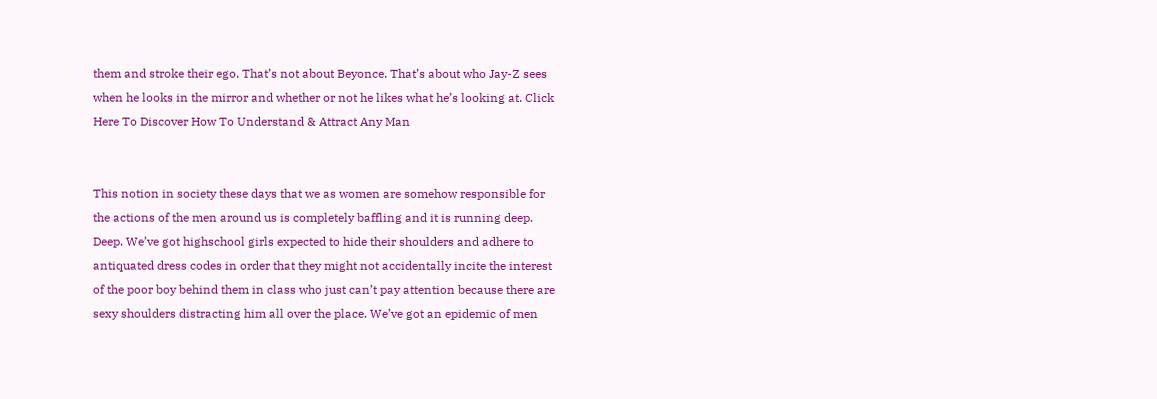them and stroke their ego. That’s not about Beyonce. That’s about who Jay-Z sees when he looks in the mirror and whether or not he likes what he’s looking at. Click Here To Discover How To Understand & Attract Any Man


This notion in society these days that we as women are somehow responsible for the actions of the men around us is completely baffling and it is running deep. Deep. We’ve got highschool girls expected to hide their shoulders and adhere to antiquated dress codes in order that they might not accidentally incite the interest of the poor boy behind them in class who just can’t pay attention because there are sexy shoulders distracting him all over the place. We’ve got an epidemic of men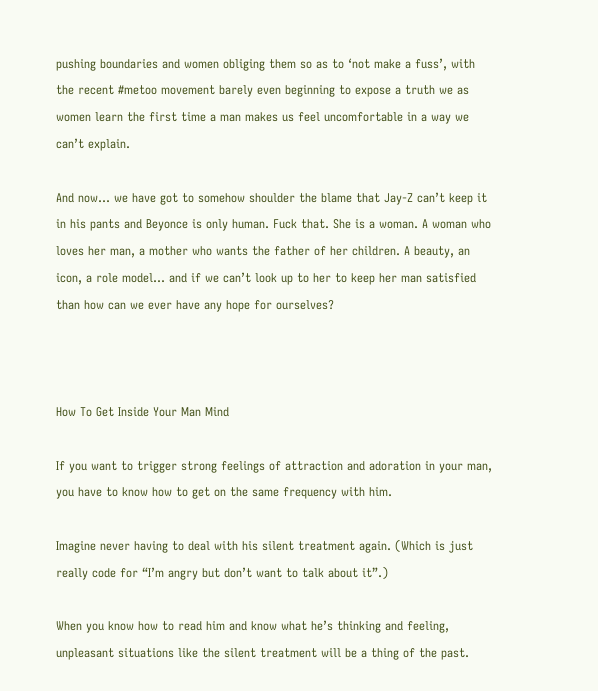pushing boundaries and women obliging them so as to ‘not make a fuss’, with the recent #metoo movement barely even beginning to expose a truth we as women learn the first time a man makes us feel uncomfortable in a way we can’t explain.

And now… we have got to somehow shoulder the blame that Jay-Z can’t keep it in his pants and Beyonce is only human. Fuck that. She is a woman. A woman who loves her man, a mother who wants the father of her children. A beauty, an icon, a role model… and if we can’t look up to her to keep her man satisfied than how can we ever have any hope for ourselves?



How To Get Inside Your Man Mind

If you want to trigger strong feelings of attraction and adoration in your man, you have to know how to get on the same frequency with him.

Imagine never having to deal with his silent treatment again. (Which is just really code for “I’m angry but don’t want to talk about it”.)

When you know how to read him and know what he’s thinking and feeling, unpleasant situations like the silent treatment will be a thing of the past.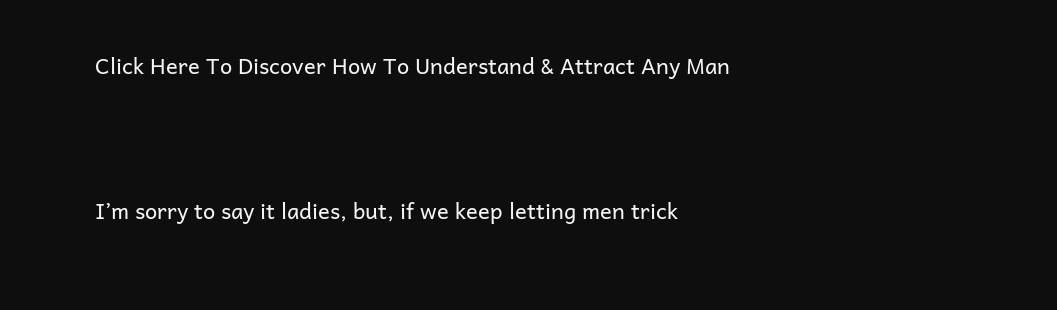Click Here To Discover How To Understand & Attract Any Man





I’m sorry to say it ladies, but, if we keep letting men trick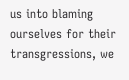us into blaming ourselves for their transgressions, we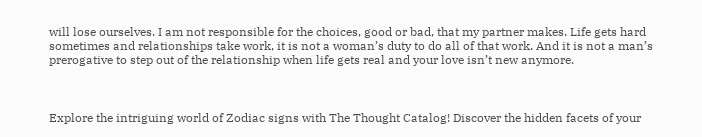will lose ourselves. I am not responsible for the choices, good or bad, that my partner makes. Life gets hard sometimes and relationships take work, it is not a woman’s duty to do all of that work. And it is not a man’s prerogative to step out of the relationship when life gets real and your love isn’t new anymore.



Explore the intriguing world of Zodiac signs with The Thought Catalog! Discover the hidden facets of your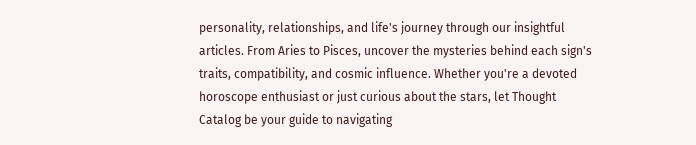personality, relationships, and life's journey through our insightful articles. From Aries to Pisces, uncover the mysteries behind each sign's traits, compatibility, and cosmic influence. Whether you're a devoted horoscope enthusiast or just curious about the stars, let Thought Catalog be your guide to navigating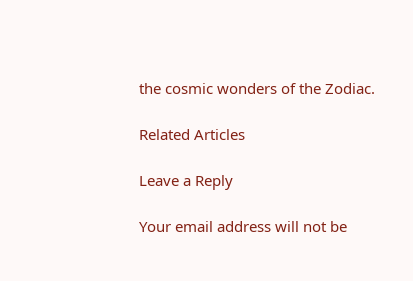the cosmic wonders of the Zodiac.

Related Articles

Leave a Reply

Your email address will not be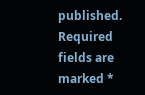published. Required fields are marked *